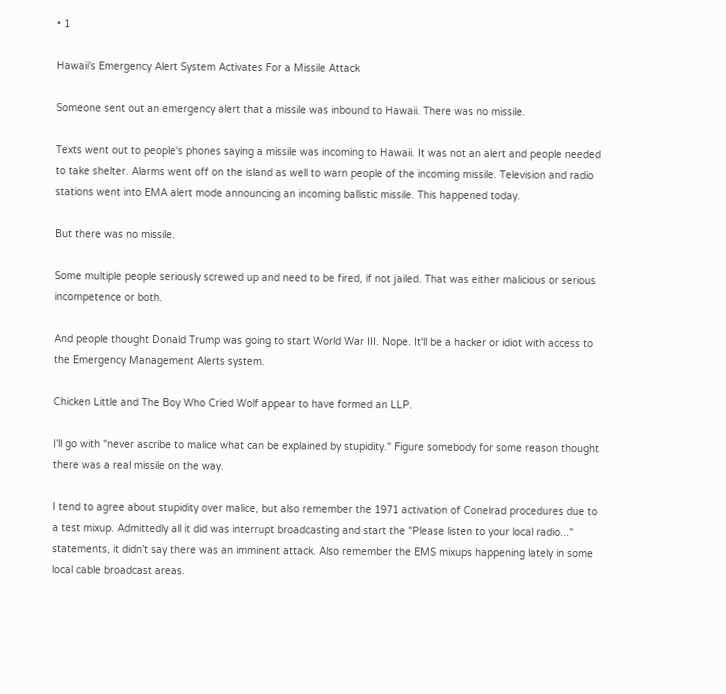• 1

Hawaii's Emergency Alert System Activates For a Missile Attack

Someone sent out an emergency alert that a missile was inbound to Hawaii. There was no missile.

Texts went out to people's phones saying a missile was incoming to Hawaii. It was not an alert and people needed to take shelter. Alarms went off on the island as well to warn people of the incoming missile. Television and radio stations went into EMA alert mode announcing an incoming ballistic missile. This happened today.

But there was no missile.

Some multiple people seriously screwed up and need to be fired, if not jailed. That was either malicious or serious incompetence or both.

And people thought Donald Trump was going to start World War III. Nope. It'll be a hacker or idiot with access to the Emergency Management Alerts system.

Chicken Little and The Boy Who Cried Wolf appear to have formed an LLP.

I'll go with "never ascribe to malice what can be explained by stupidity." Figure somebody for some reason thought there was a real missile on the way.

I tend to agree about stupidity over malice, but also remember the 1971 activation of Conelrad procedures due to a test mixup. Admittedly all it did was interrupt broadcasting and start the "Please listen to your local radio..." statements, it didn't say there was an imminent attack. Also remember the EMS mixups happening lately in some local cable broadcast areas.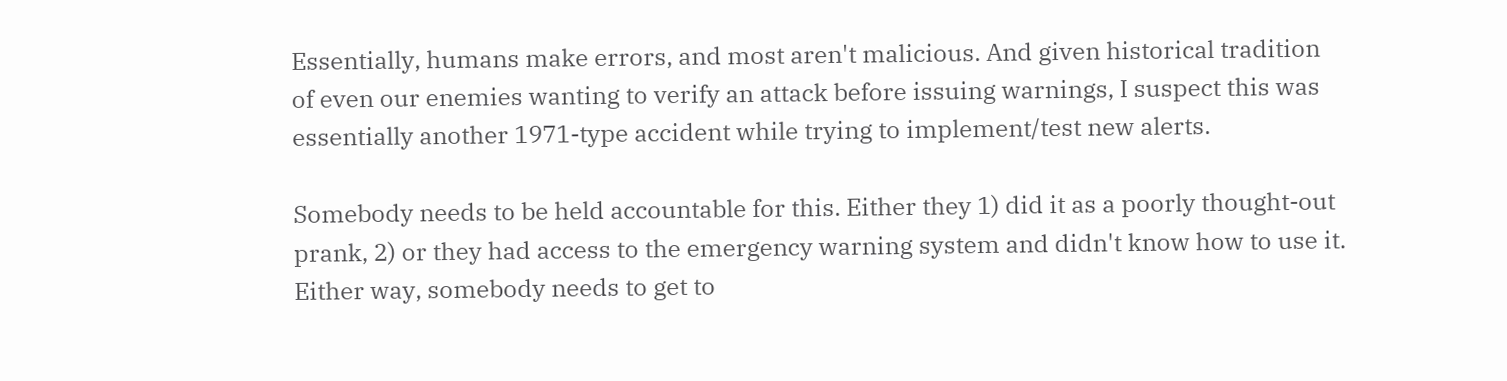Essentially, humans make errors, and most aren't malicious. And given historical tradition of even our enemies wanting to verify an attack before issuing warnings, I suspect this was essentially another 1971-type accident while trying to implement/test new alerts.

Somebody needs to be held accountable for this. Either they 1) did it as a poorly thought-out prank, 2) or they had access to the emergency warning system and didn't know how to use it. Either way, somebody needs to get to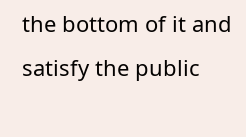the bottom of it and satisfy the public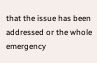that the issue has been addressed or the whole emergency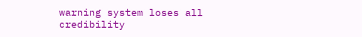warning system loses all credibility